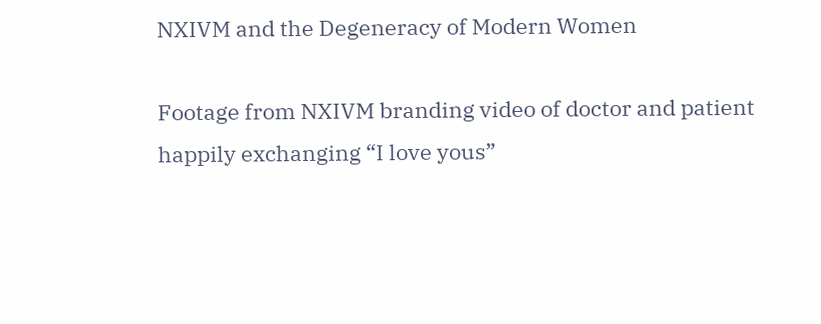NXIVM and the Degeneracy of Modern Women

Footage from NXIVM branding video of doctor and patient happily exchanging “I love yous”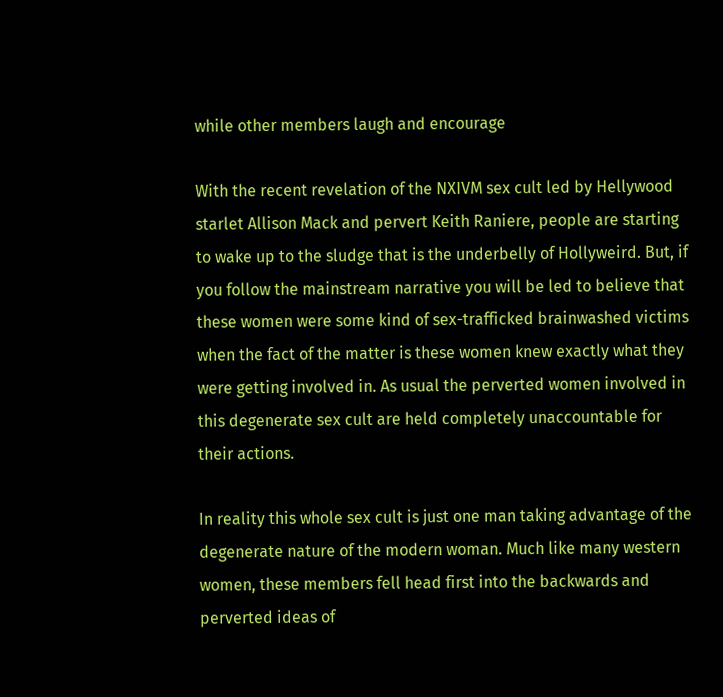while other members laugh and encourage

With the recent revelation of the NXIVM sex cult led by Hellywood starlet Allison Mack and pervert Keith Raniere, people are starting to wake up to the sludge that is the underbelly of Hollyweird. But, if you follow the mainstream narrative you will be led to believe that these women were some kind of sex-trafficked brainwashed victims when the fact of the matter is these women knew exactly what they were getting involved in. As usual the perverted women involved in this degenerate sex cult are held completely unaccountable for their actions.

In reality this whole sex cult is just one man taking advantage of the degenerate nature of the modern woman. Much like many western women, these members fell head first into the backwards and perverted ideas of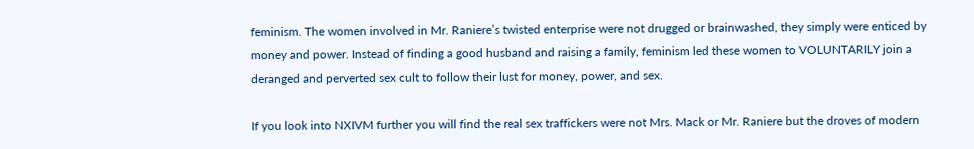feminism. The women involved in Mr. Raniere’s twisted enterprise were not drugged or brainwashed, they simply were enticed by money and power. Instead of finding a good husband and raising a family, feminism led these women to VOLUNTARILY join a deranged and perverted sex cult to follow their lust for money, power, and sex.

If you look into NXIVM further you will find the real sex traffickers were not Mrs. Mack or Mr. Raniere but the droves of modern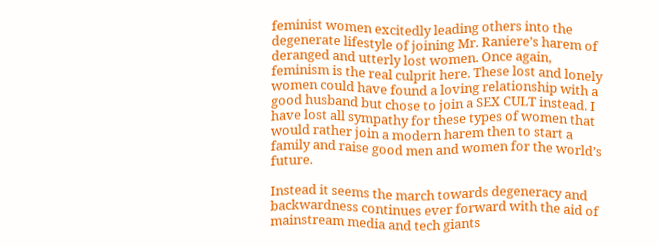feminist women excitedly leading others into the degenerate lifestyle of joining Mr. Raniere’s harem of deranged and utterly lost women. Once again, feminism is the real culprit here. These lost and lonely women could have found a loving relationship with a good husband but chose to join a SEX CULT instead. I have lost all sympathy for these types of women that would rather join a modern harem then to start a family and raise good men and women for the world’s future.

Instead it seems the march towards degeneracy and backwardness continues ever forward with the aid of mainstream media and tech giants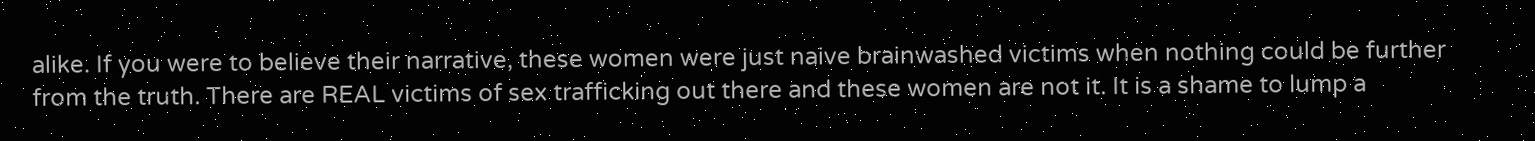alike. If you were to believe their narrative, these women were just naive brainwashed victims when nothing could be further from the truth. There are REAL victims of sex trafficking out there and these women are not it. It is a shame to lump a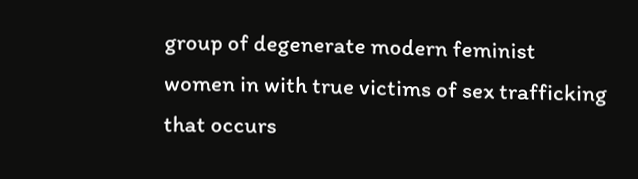group of degenerate modern feminist women in with true victims of sex trafficking that occurs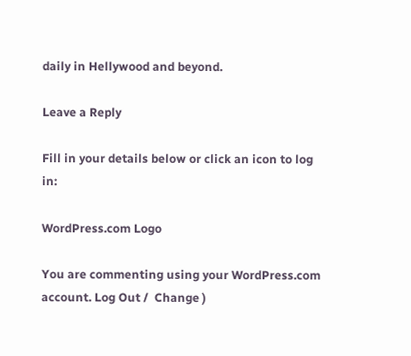daily in Hellywood and beyond.

Leave a Reply

Fill in your details below or click an icon to log in:

WordPress.com Logo

You are commenting using your WordPress.com account. Log Out /  Change )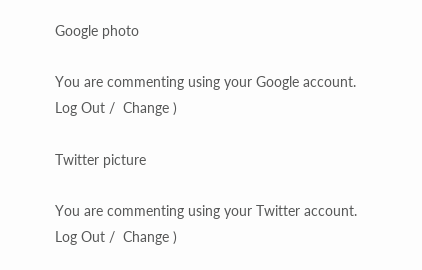Google photo

You are commenting using your Google account. Log Out /  Change )

Twitter picture

You are commenting using your Twitter account. Log Out /  Change )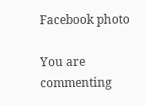Facebook photo

You are commenting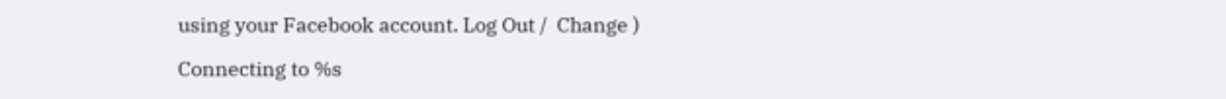using your Facebook account. Log Out /  Change )

Connecting to %s